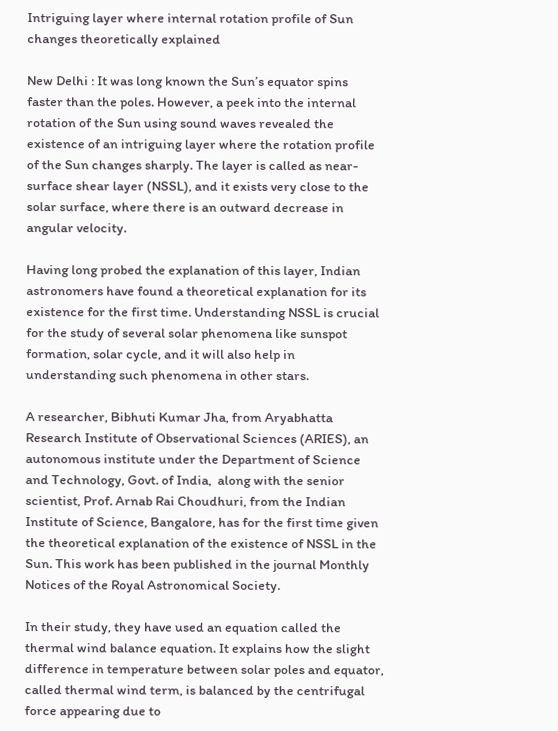Intriguing layer where internal rotation profile of Sun changes theoretically explained

New Delhi : It was long known the Sun’s equator spins faster than the poles. However, a peek into the internal rotation of the Sun using sound waves revealed the existence of an intriguing layer where the rotation profile of the Sun changes sharply. The layer is called as near-surface shear layer (NSSL), and it exists very close to the solar surface, where there is an outward decrease in angular velocity.

Having long probed the explanation of this layer, Indian astronomers have found a theoretical explanation for its existence for the first time. Understanding NSSL is crucial for the study of several solar phenomena like sunspot formation, solar cycle, and it will also help in understanding such phenomena in other stars.

A researcher, Bibhuti Kumar Jha, from Aryabhatta Research Institute of Observational Sciences (ARIES), an autonomous institute under the Department of Science and Technology, Govt. of India,  along with the senior scientist, Prof. Arnab Rai Choudhuri, from the Indian Institute of Science, Bangalore, has for the first time given the theoretical explanation of the existence of NSSL in the Sun. This work has been published in the journal Monthly Notices of the Royal Astronomical Society.

In their study, they have used an equation called the thermal wind balance equation. It explains how the slight difference in temperature between solar poles and equator, called thermal wind term, is balanced by the centrifugal force appearing due to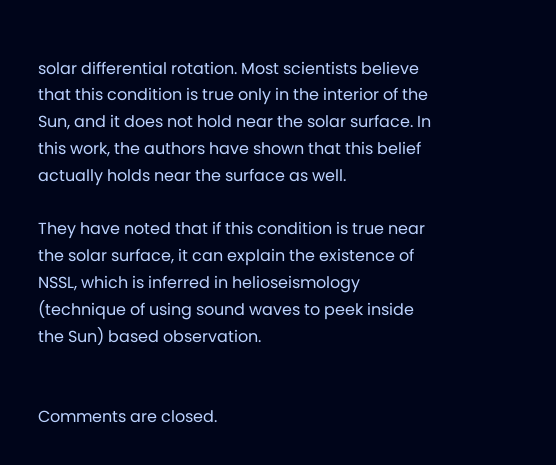solar differential rotation. Most scientists believe that this condition is true only in the interior of the Sun, and it does not hold near the solar surface. In this work, the authors have shown that this belief actually holds near the surface as well.

They have noted that if this condition is true near the solar surface, it can explain the existence of NSSL, which is inferred in helioseismology (technique of using sound waves to peek inside the Sun) based observation.


Comments are closed.